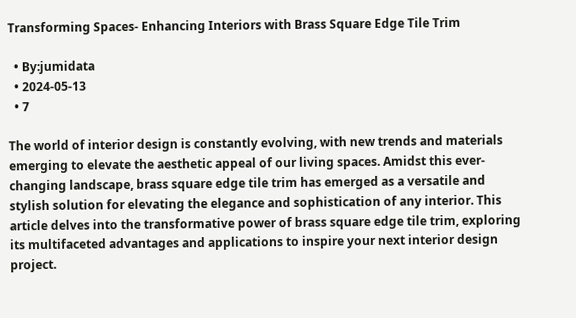Transforming Spaces- Enhancing Interiors with Brass Square Edge Tile Trim

  • By:jumidata
  • 2024-05-13
  • 7

The world of interior design is constantly evolving, with new trends and materials emerging to elevate the aesthetic appeal of our living spaces. Amidst this ever-changing landscape, brass square edge tile trim has emerged as a versatile and stylish solution for elevating the elegance and sophistication of any interior. This article delves into the transformative power of brass square edge tile trim, exploring its multifaceted advantages and applications to inspire your next interior design project.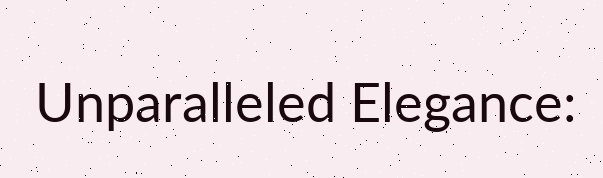Unparalleled Elegance: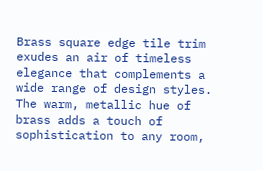Brass square edge tile trim exudes an air of timeless elegance that complements a wide range of design styles. The warm, metallic hue of brass adds a touch of sophistication to any room,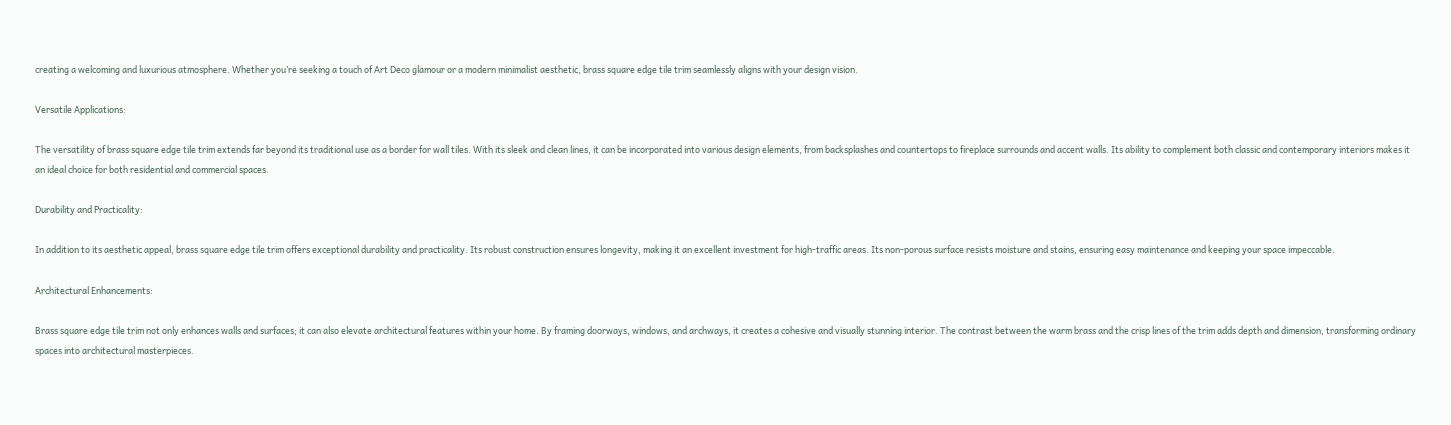creating a welcoming and luxurious atmosphere. Whether you’re seeking a touch of Art Deco glamour or a modern minimalist aesthetic, brass square edge tile trim seamlessly aligns with your design vision.

Versatile Applications:

The versatility of brass square edge tile trim extends far beyond its traditional use as a border for wall tiles. With its sleek and clean lines, it can be incorporated into various design elements, from backsplashes and countertops to fireplace surrounds and accent walls. Its ability to complement both classic and contemporary interiors makes it an ideal choice for both residential and commercial spaces.

Durability and Practicality:

In addition to its aesthetic appeal, brass square edge tile trim offers exceptional durability and practicality. Its robust construction ensures longevity, making it an excellent investment for high-traffic areas. Its non-porous surface resists moisture and stains, ensuring easy maintenance and keeping your space impeccable.

Architectural Enhancements:

Brass square edge tile trim not only enhances walls and surfaces; it can also elevate architectural features within your home. By framing doorways, windows, and archways, it creates a cohesive and visually stunning interior. The contrast between the warm brass and the crisp lines of the trim adds depth and dimension, transforming ordinary spaces into architectural masterpieces.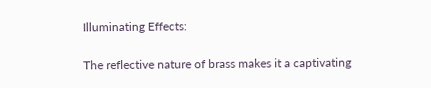Illuminating Effects:

The reflective nature of brass makes it a captivating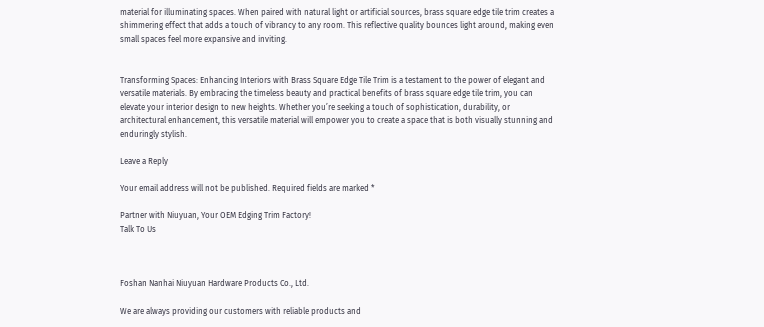material for illuminating spaces. When paired with natural light or artificial sources, brass square edge tile trim creates a shimmering effect that adds a touch of vibrancy to any room. This reflective quality bounces light around, making even small spaces feel more expansive and inviting.


Transforming Spaces: Enhancing Interiors with Brass Square Edge Tile Trim is a testament to the power of elegant and versatile materials. By embracing the timeless beauty and practical benefits of brass square edge tile trim, you can elevate your interior design to new heights. Whether you’re seeking a touch of sophistication, durability, or architectural enhancement, this versatile material will empower you to create a space that is both visually stunning and enduringly stylish.

Leave a Reply

Your email address will not be published. Required fields are marked *

Partner with Niuyuan, Your OEM Edging Trim Factory!
Talk To Us



Foshan Nanhai Niuyuan Hardware Products Co., Ltd.

We are always providing our customers with reliable products and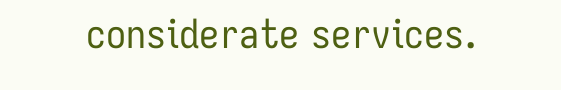considerate services.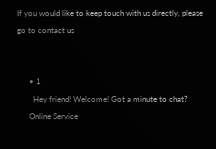If you would like to keep touch with us directly, please go to contact us


      • 1
        Hey friend! Welcome! Got a minute to chat?
      Online Service